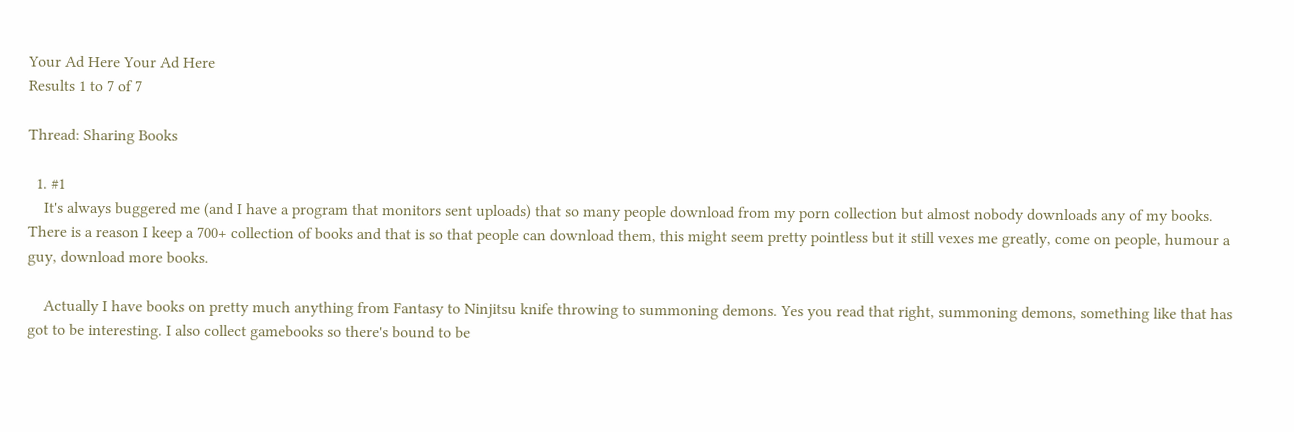Your Ad Here Your Ad Here
Results 1 to 7 of 7

Thread: Sharing Books

  1. #1
    It's always buggered me (and I have a program that monitors sent uploads) that so many people download from my porn collection but almost nobody downloads any of my books. There is a reason I keep a 700+ collection of books and that is so that people can download them, this might seem pretty pointless but it still vexes me greatly, come on people, humour a guy, download more books.

    Actually I have books on pretty much anything from Fantasy to Ninjitsu knife throwing to summoning demons. Yes you read that right, summoning demons, something like that has got to be interesting. I also collect gamebooks so there's bound to be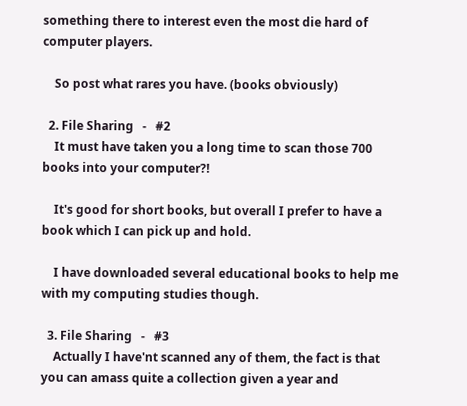something there to interest even the most die hard of computer players.

    So post what rares you have. (books obviously)

  2. File Sharing   -   #2
    It must have taken you a long time to scan those 700 books into your computer?!

    It's good for short books, but overall I prefer to have a book which I can pick up and hold.

    I have downloaded several educational books to help me with my computing studies though.

  3. File Sharing   -   #3
    Actually I have'nt scanned any of them, the fact is that you can amass quite a collection given a year and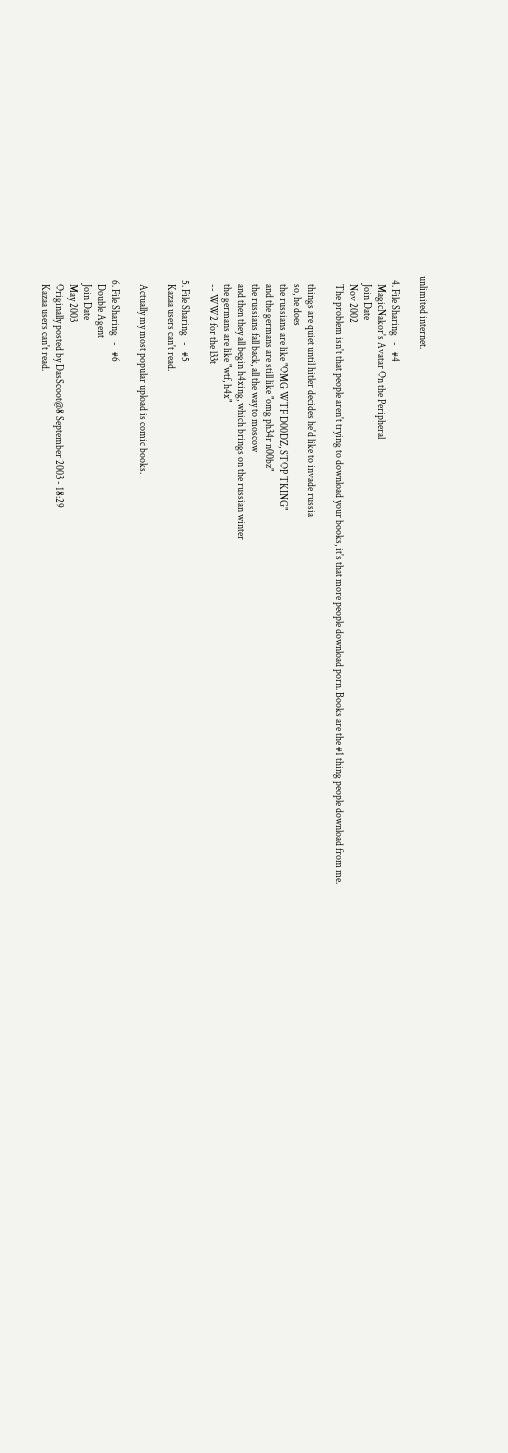unlimited internet.

  4. File Sharing   -   #4
    MagicNakor's Avatar On the Peripheral
    Join Date
    Nov 2002
    The problem isn't that people aren't trying to download your books, it's that more people download porn. Books are the #1 thing people download from me.

    things are quiet until hitler decides he'd like to invade russia
    so, he does
    the russians are like "OMG WTF D00DZ, STOP TKING"
    and the germans are still like "omg ph34r n00bz"
    the russians fall back, all the way to moscow
    and then they all begin h4xing, which brings on the russian winter
    the germans are like "wtf, h4x"
    -- WW2 for the l33t

  5. File Sharing   -   #5
    Kazaa users can't read.

    Actually my most popular upload is comic books.

  6. File Sharing   -   #6
    Double Agent
    Join Date
    May 2003
    Originally posted by DasScoot@8 September 2003 - 18:29
    Kazaa users can't read.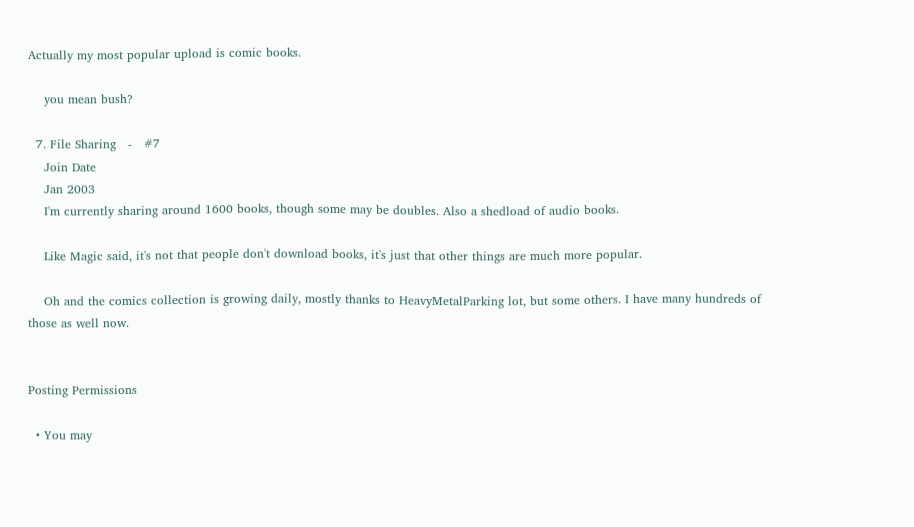Actually my most popular upload is comic books.

    you mean bush?

  7. File Sharing   -   #7
    Join Date
    Jan 2003
    I'm currently sharing around 1600 books, though some may be doubles. Also a shedload of audio books.

    Like Magic said, it's not that people don't download books, it's just that other things are much more popular.

    Oh and the comics collection is growing daily, mostly thanks to HeavyMetalParking lot, but some others. I have many hundreds of those as well now.


Posting Permissions

  • You may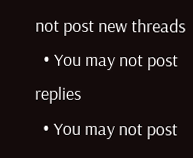not post new threads
  • You may not post replies
  • You may not post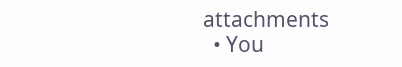attachments
  • You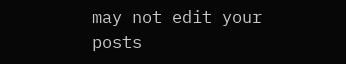may not edit your posts